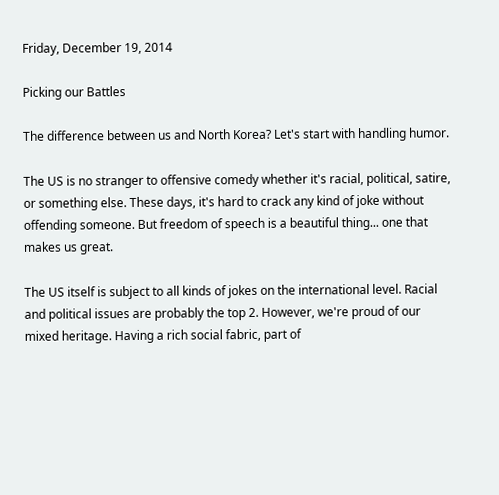Friday, December 19, 2014

Picking our Battles

The difference between us and North Korea? Let's start with handling humor.

The US is no stranger to offensive comedy whether it's racial, political, satire, or something else. These days, it's hard to crack any kind of joke without offending someone. But freedom of speech is a beautiful thing... one that makes us great.

The US itself is subject to all kinds of jokes on the international level. Racial and political issues are probably the top 2. However, we're proud of our mixed heritage. Having a rich social fabric, part of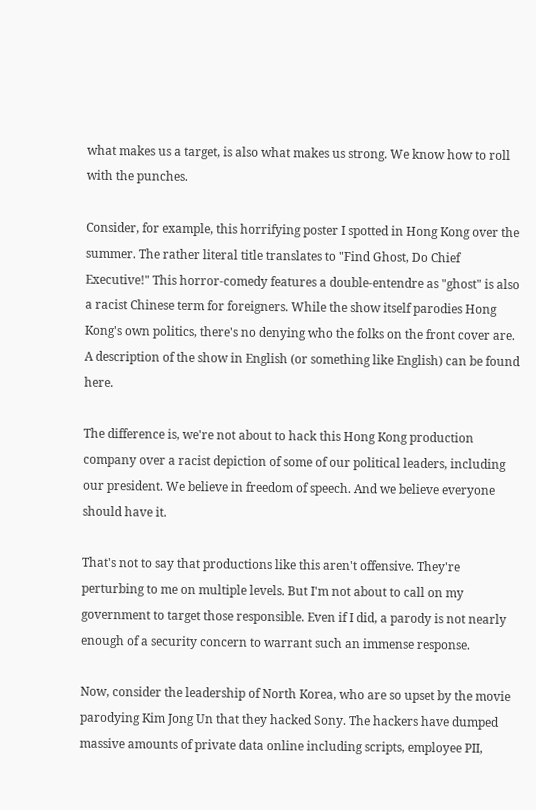what makes us a target, is also what makes us strong. We know how to roll with the punches.

Consider, for example, this horrifying poster I spotted in Hong Kong over the summer. The rather literal title translates to "Find Ghost, Do Chief Executive!" This horror-comedy features a double-entendre as "ghost" is also a racist Chinese term for foreigners. While the show itself parodies Hong Kong's own politics, there's no denying who the folks on the front cover are. A description of the show in English (or something like English) can be found here.

The difference is, we're not about to hack this Hong Kong production company over a racist depiction of some of our political leaders, including our president. We believe in freedom of speech. And we believe everyone should have it.

That's not to say that productions like this aren't offensive. They're perturbing to me on multiple levels. But I'm not about to call on my government to target those responsible. Even if I did, a parody is not nearly enough of a security concern to warrant such an immense response.

Now, consider the leadership of North Korea, who are so upset by the movie parodying Kim Jong Un that they hacked Sony. The hackers have dumped massive amounts of private data online including scripts, employee PII,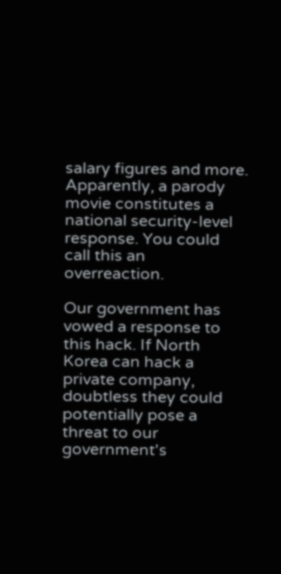salary figures and more. Apparently, a parody movie constitutes a national security-level response. You could call this an overreaction.

Our government has vowed a response to this hack. If North Korea can hack a private company, doubtless they could potentially pose a threat to our government's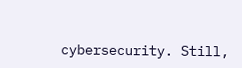cybersecurity. Still,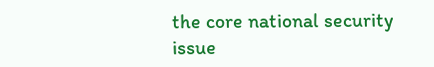the core national security issue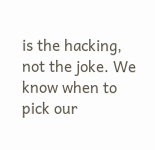is the hacking, not the joke. We know when to pick our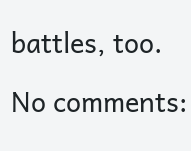battles, too.

No comments: